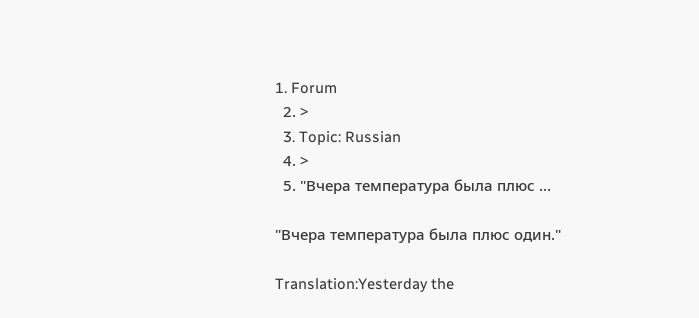1. Forum
  2. >
  3. Topic: Russian
  4. >
  5. "Вчера температура была плюс …

"Вчера температура была плюс один."

Translation:Yesterday the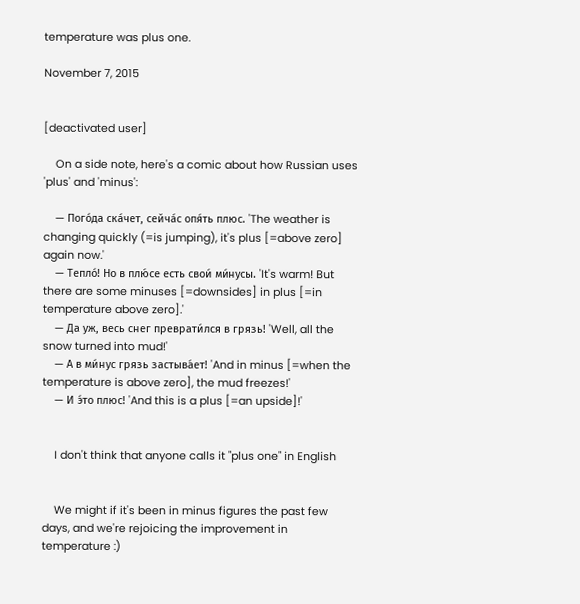temperature was plus one.

November 7, 2015


[deactivated user]

    On a side note, here's a comic about how Russian uses 'plus' and 'minus':

    — Пого́да ска́чет, сейча́с опя́ть плюс. 'The weather is changing quickly (=is jumping), it's plus [=above zero] again now.'
    — Тепло́! Но в плю́се есть свои́ ми́нусы. 'It's warm! But there are some minuses [=downsides] in plus [=in temperature above zero].'
    — Да уж, весь снег преврати́лся в грязь! 'Well, all the snow turned into mud!'
    — А в ми́нус грязь застыва́ет! 'And in minus [=when the temperature is above zero], the mud freezes!'
    — И э́то плюс! 'And this is a plus [=an upside]!'


    I don't think that anyone calls it "plus one" in English


    We might if it's been in minus figures the past few days, and we're rejoicing the improvement in temperature :)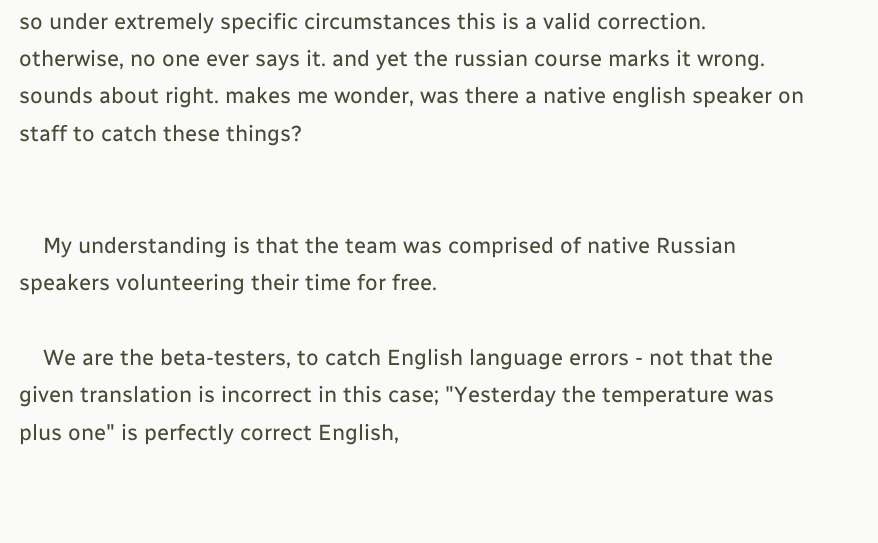so under extremely specific circumstances this is a valid correction. otherwise, no one ever says it. and yet the russian course marks it wrong. sounds about right. makes me wonder, was there a native english speaker on staff to catch these things?


    My understanding is that the team was comprised of native Russian speakers volunteering their time for free.

    We are the beta-testers, to catch English language errors - not that the given translation is incorrect in this case; "Yesterday the temperature was plus one" is perfectly correct English,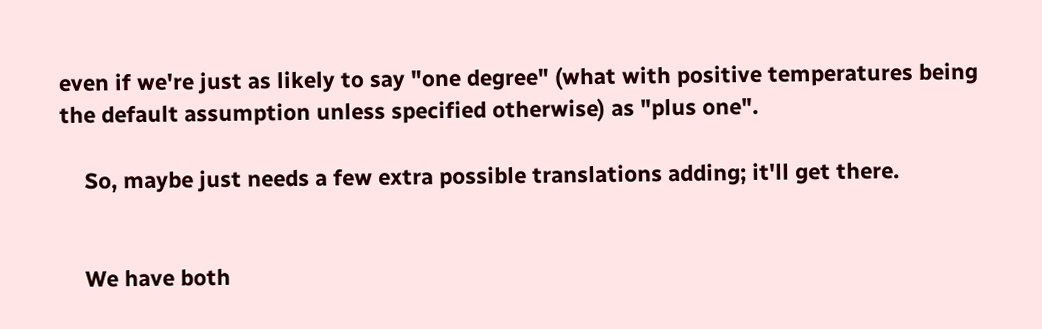even if we're just as likely to say "one degree" (what with positive temperatures being the default assumption unless specified otherwise) as "plus one".

    So, maybe just needs a few extra possible translations adding; it'll get there.


    We have both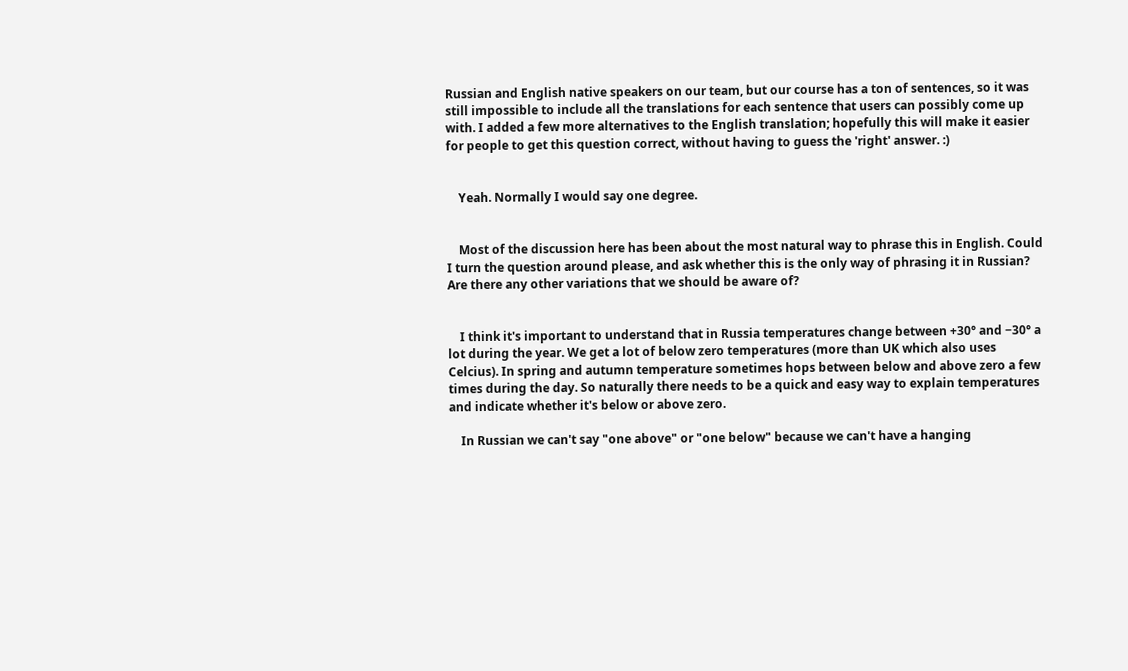Russian and English native speakers on our team, but our course has a ton of sentences, so it was still impossible to include all the translations for each sentence that users can possibly come up with. I added a few more alternatives to the English translation; hopefully this will make it easier for people to get this question correct, without having to guess the 'right' answer. :)


    Yeah. Normally I would say one degree.


    Most of the discussion here has been about the most natural way to phrase this in English. Could I turn the question around please, and ask whether this is the only way of phrasing it in Russian? Are there any other variations that we should be aware of?


    I think it's important to understand that in Russia temperatures change between +30° and −30° a lot during the year. We get a lot of below zero temperatures (more than UK which also uses Celcius). In spring and autumn temperature sometimes hops between below and above zero a few times during the day. So naturally there needs to be a quick and easy way to explain temperatures and indicate whether it's below or above zero.

    In Russian we can't say "one above" or "one below" because we can't have a hanging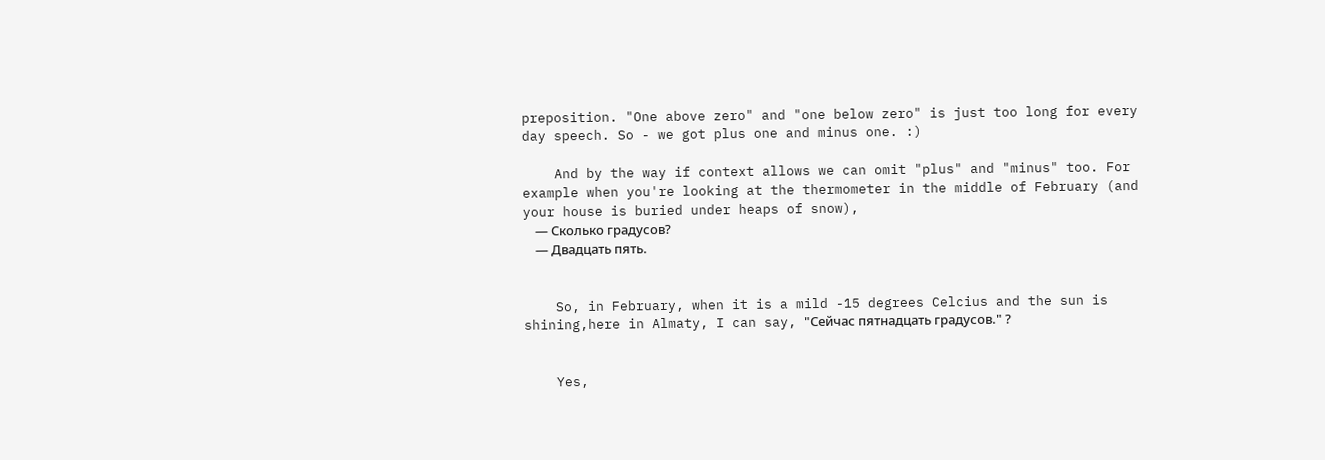preposition. "One above zero" and "one below zero" is just too long for every day speech. So - we got plus one and minus one. :)

    And by the way if context allows we can omit "plus" and "minus" too. For example when you're looking at the thermometer in the middle of February (and your house is buried under heaps of snow),
    — Сколько градусов?
    — Двадцать пять.


    So, in February, when it is a mild -15 degrees Celcius and the sun is shining,here in Almaty, I can say, "Сейчас пятнадцать градусов." ?


    Yes,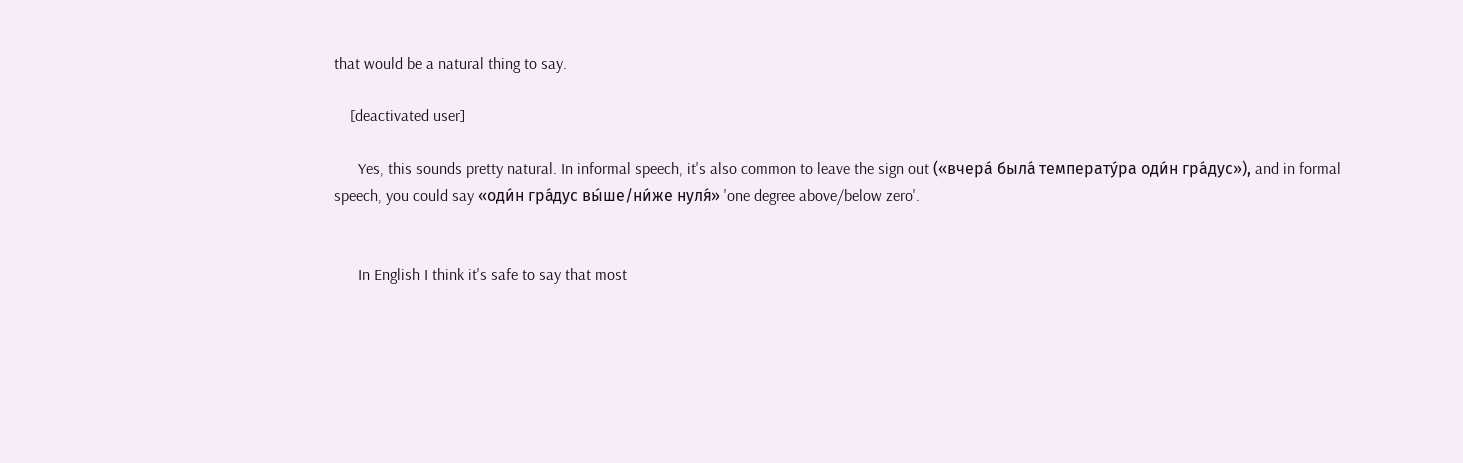that would be a natural thing to say.

    [deactivated user]

      Yes, this sounds pretty natural. In informal speech, it's also common to leave the sign out («вчера́ была́ температу́ра оди́н гра́дус»), and in formal speech, you could say «оди́н гра́дус вы́ше/ни́же нуля́» 'one degree above/below zero'.


      In English I think it's safe to say that most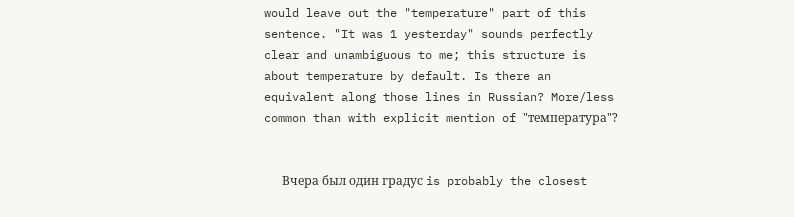would leave out the "temperature" part of this sentence. "It was 1 yesterday" sounds perfectly clear and unambiguous to me; this structure is about temperature by default. Is there an equivalent along those lines in Russian? More/less common than with explicit mention of "температура"?


      Вчера был один градус is probably the closest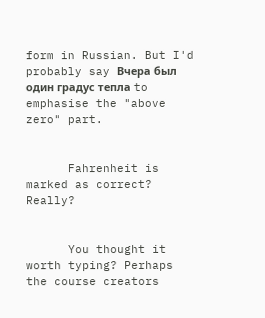form in Russian. But I'd probably say Вчера был один градус тепла to emphasise the "above zero" part.


      Fahrenheit is marked as correct? Really?


      You thought it worth typing? Perhaps the course creators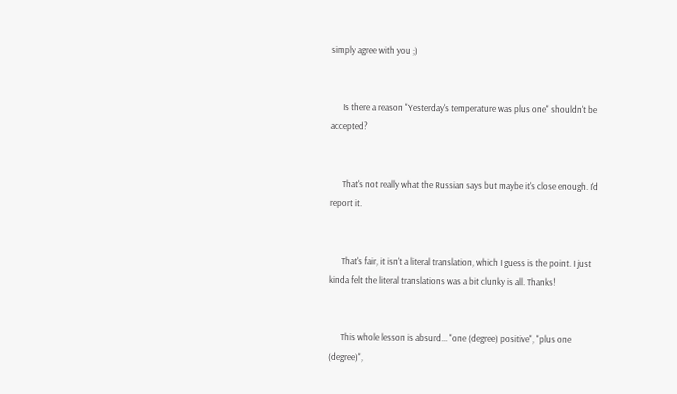simply agree with you ;)


      Is there a reason "Yesterday's temperature was plus one" shouldn't be accepted?


      That's not really what the Russian says but maybe it's close enough. I'd report it.


      That's fair, it isn't a literal translation, which I guess is the point. I just kinda felt the literal translations was a bit clunky is all. Thanks!


      This whole lesson is absurd... "one (degree) positive", "plus one (degree)",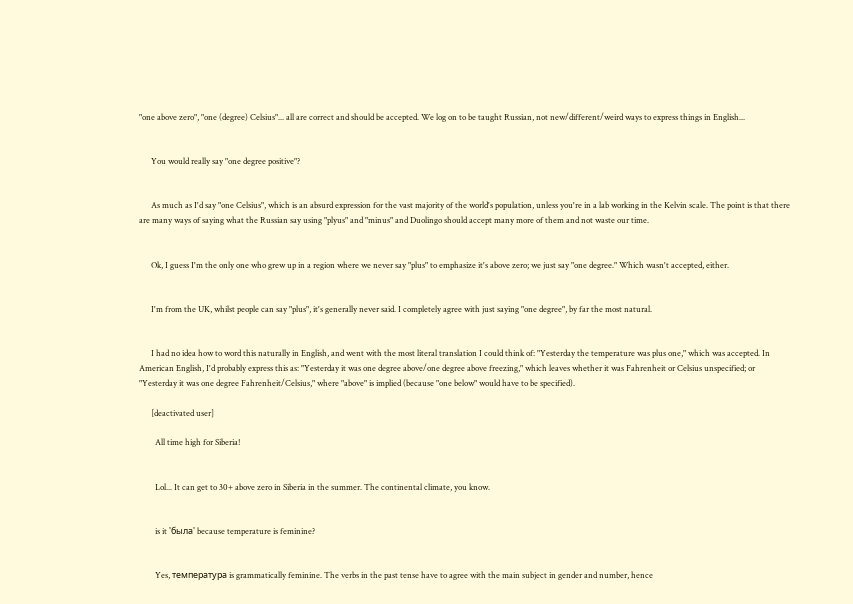"one above zero", "one (degree) Celsius"... all are correct and should be accepted. We log on to be taught Russian, not new/different/weird ways to express things in English...


      You would really say "one degree positive"?


      As much as I'd say "one Celsius", which is an absurd expression for the vast majority of the world's population, unless you're in a lab working in the Kelvin scale. The point is that there are many ways of saying what the Russian say using "plyus" and "minus" and Duolingo should accept many more of them and not waste our time.


      Ok, I guess I'm the only one who grew up in a region where we never say "plus" to emphasize it's above zero; we just say "one degree." Which wasn't accepted, either.


      I'm from the UK, whilst people can say "plus", it's generally never said. I completely agree with just saying "one degree", by far the most natural.


      I had no idea how to word this naturally in English, and went with the most literal translation I could think of: "Yesterday the temperature was plus one," which was accepted. In American English, I'd probably express this as: "Yesterday it was one degree above/one degree above freezing," which leaves whether it was Fahrenheit or Celsius unspecified; or "Yesterday it was one degree Fahrenheit/Celsius," where "above" is implied (because "one below" would have to be specified).

      [deactivated user]

        All time high for Siberia!


        Lol... It can get to 30+ above zero in Siberia in the summer. The continental climate, you know.


        is it 'была' because temperature is feminine?


        Yes, температура is grammatically feminine. The verbs in the past tense have to agree with the main subject in gender and number, hence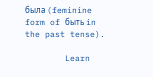была (feminine form of быть in the past tense).

        Learn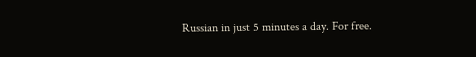Russian in just 5 minutes a day. For free.